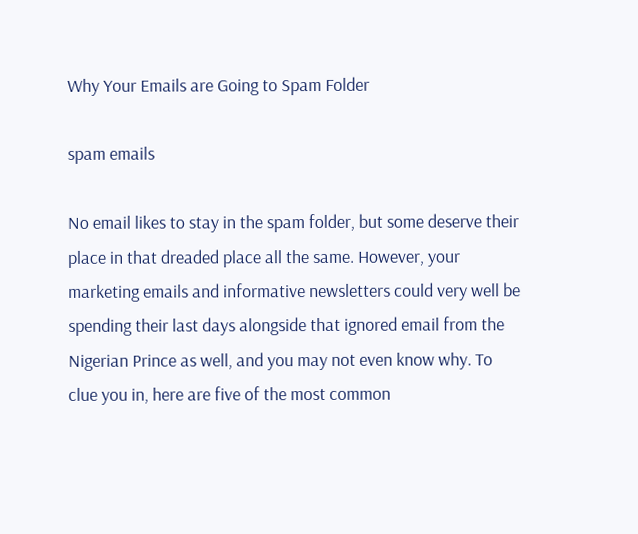Why Your Emails are Going to Spam Folder

spam emails

No email likes to stay in the spam folder, but some deserve their place in that dreaded place all the same. However, your marketing emails and informative newsletters could very well be spending their last days alongside that ignored email from the Nigerian Prince as well, and you may not even know why. To clue you in, here are five of the most common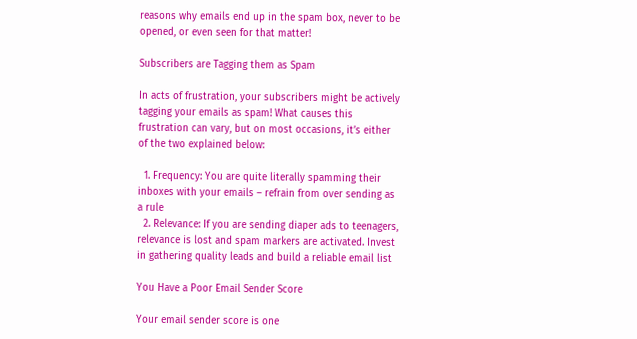reasons why emails end up in the spam box, never to be opened, or even seen for that matter!

Subscribers are Tagging them as Spam

In acts of frustration, your subscribers might be actively tagging your emails as spam! What causes this frustration can vary, but on most occasions, it’s either of the two explained below:

  1. Frequency: You are quite literally spamming their inboxes with your emails – refrain from over sending as a rule
  2. Relevance: If you are sending diaper ads to teenagers, relevance is lost and spam markers are activated. Invest in gathering quality leads and build a reliable email list

You Have a Poor Email Sender Score

Your email sender score is one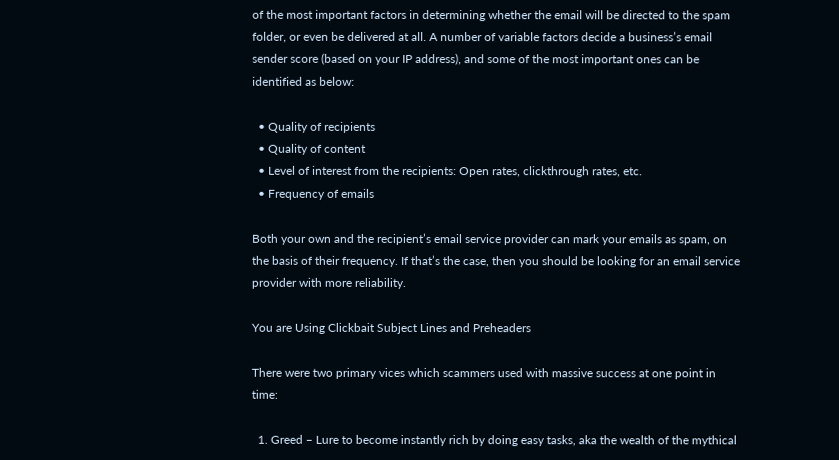of the most important factors in determining whether the email will be directed to the spam folder, or even be delivered at all. A number of variable factors decide a business’s email sender score (based on your IP address), and some of the most important ones can be identified as below:

  • Quality of recipients
  • Quality of content
  • Level of interest from the recipients: Open rates, clickthrough rates, etc.
  • Frequency of emails

Both your own and the recipient’s email service provider can mark your emails as spam, on the basis of their frequency. If that’s the case, then you should be looking for an email service provider with more reliability.

You are Using Clickbait Subject Lines and Preheaders

There were two primary vices which scammers used with massive success at one point in time:

  1. Greed – Lure to become instantly rich by doing easy tasks, aka the wealth of the mythical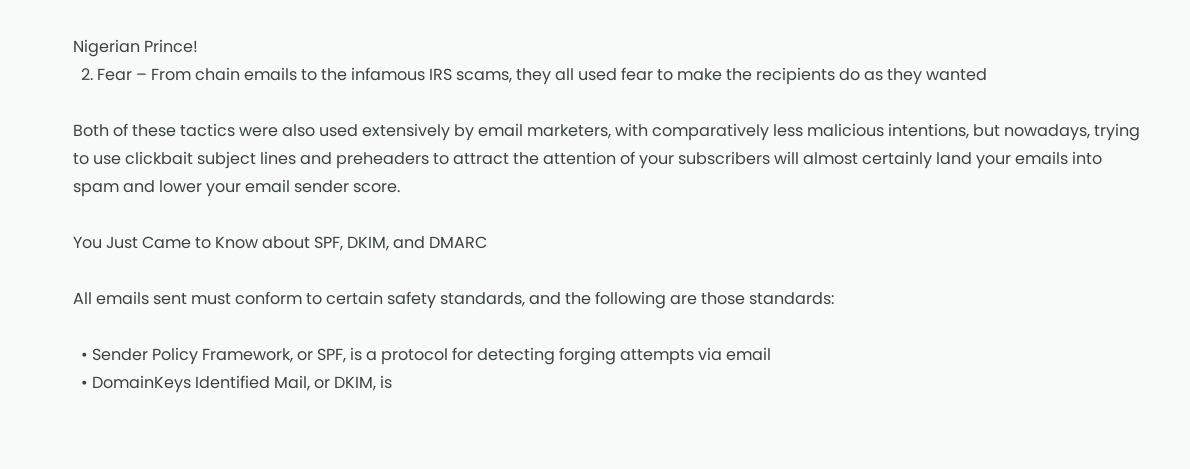Nigerian Prince!
  2. Fear – From chain emails to the infamous IRS scams, they all used fear to make the recipients do as they wanted

Both of these tactics were also used extensively by email marketers, with comparatively less malicious intentions, but nowadays, trying to use clickbait subject lines and preheaders to attract the attention of your subscribers will almost certainly land your emails into spam and lower your email sender score.

You Just Came to Know about SPF, DKIM, and DMARC

All emails sent must conform to certain safety standards, and the following are those standards:

  • Sender Policy Framework, or SPF, is a protocol for detecting forging attempts via email
  • DomainKeys Identified Mail, or DKIM, is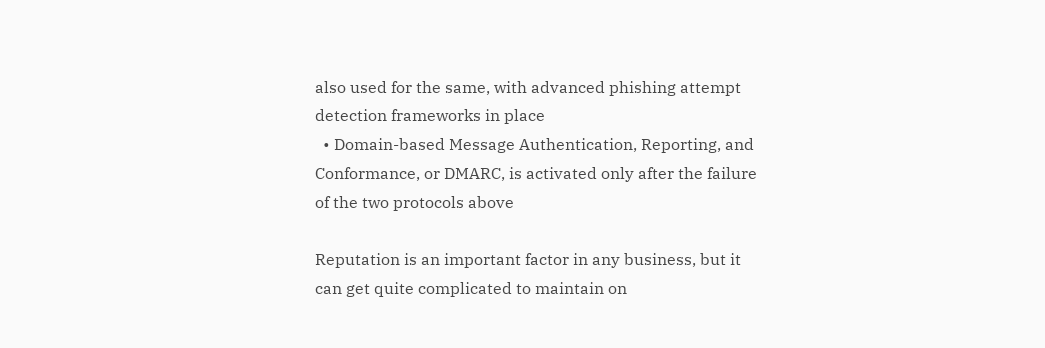also used for the same, with advanced phishing attempt detection frameworks in place
  • Domain-based Message Authentication, Reporting, and Conformance, or DMARC, is activated only after the failure of the two protocols above

Reputation is an important factor in any business, but it can get quite complicated to maintain on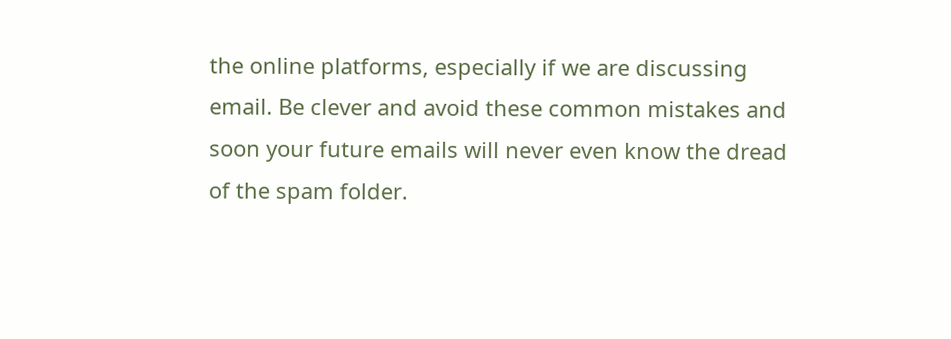the online platforms, especially if we are discussing email. Be clever and avoid these common mistakes and soon your future emails will never even know the dread of the spam folder.